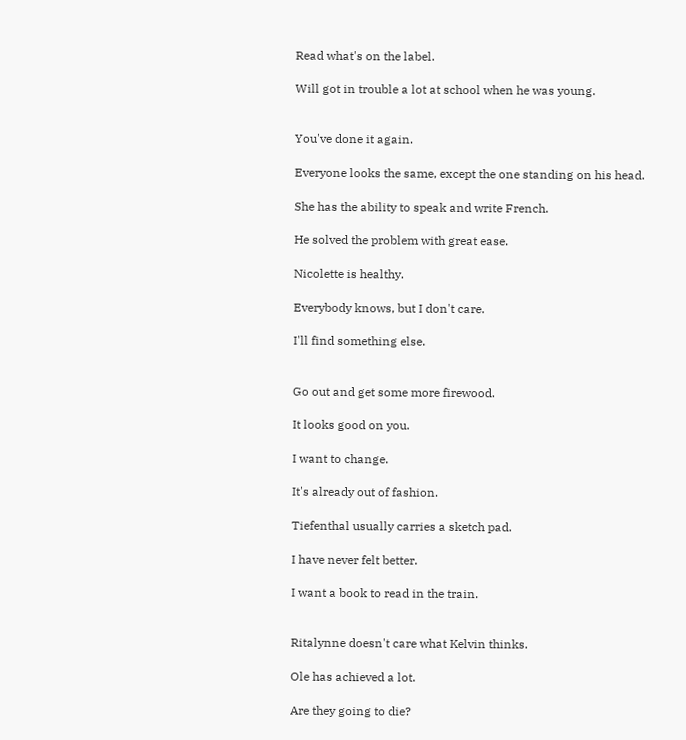Read what's on the label.

Will got in trouble a lot at school when he was young.


You've done it again.

Everyone looks the same, except the one standing on his head.

She has the ability to speak and write French.

He solved the problem with great ease.

Nicolette is healthy.

Everybody knows, but I don't care.

I'll find something else.


Go out and get some more firewood.

It looks good on you.

I want to change.

It's already out of fashion.

Tiefenthal usually carries a sketch pad.

I have never felt better.

I want a book to read in the train.


Ritalynne doesn't care what Kelvin thinks.

Ole has achieved a lot.

Are they going to die?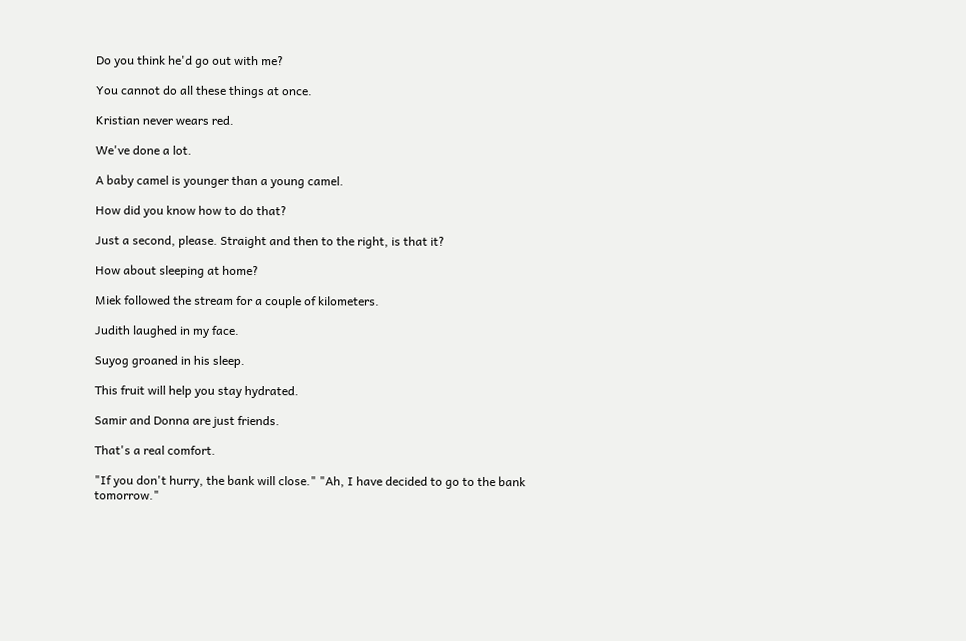Do you think he'd go out with me?

You cannot do all these things at once.

Kristian never wears red.

We've done a lot.

A baby camel is younger than a young camel.

How did you know how to do that?

Just a second, please. Straight and then to the right, is that it?

How about sleeping at home?

Miek followed the stream for a couple of kilometers.

Judith laughed in my face.

Suyog groaned in his sleep.

This fruit will help you stay hydrated.

Samir and Donna are just friends.

That's a real comfort.

"If you don't hurry, the bank will close." "Ah, I have decided to go to the bank tomorrow."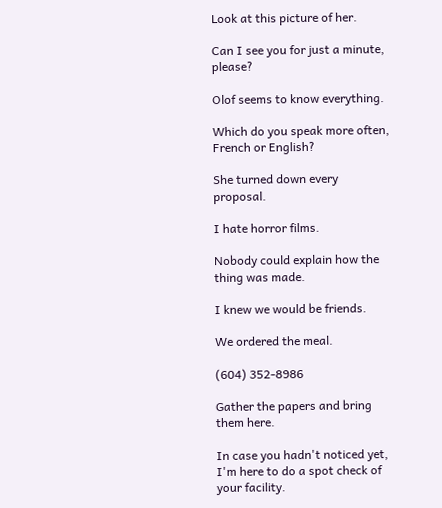Look at this picture of her.

Can I see you for just a minute, please?

Olof seems to know everything.

Which do you speak more often, French or English?

She turned down every proposal.

I hate horror films.

Nobody could explain how the thing was made.

I knew we would be friends.

We ordered the meal.

(604) 352-8986

Gather the papers and bring them here.

In case you hadn't noticed yet, I'm here to do a spot check of your facility.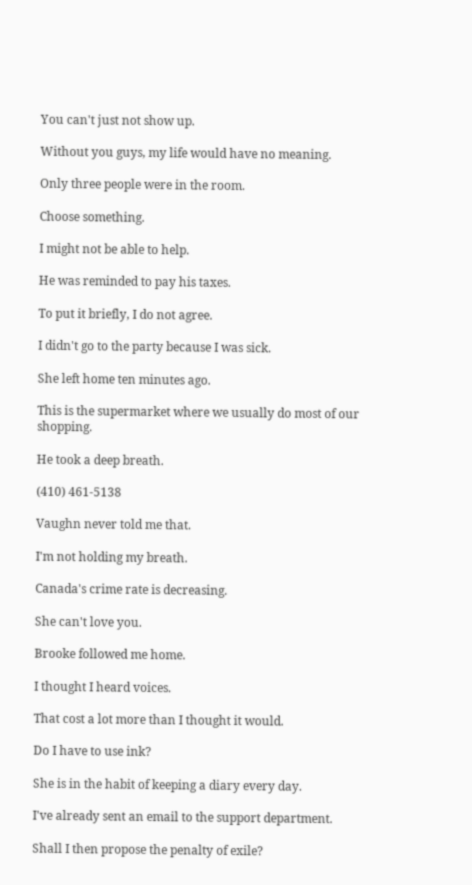You can't just not show up.

Without you guys, my life would have no meaning.

Only three people were in the room.

Choose something.

I might not be able to help.

He was reminded to pay his taxes.

To put it briefly, I do not agree.

I didn't go to the party because I was sick.

She left home ten minutes ago.

This is the supermarket where we usually do most of our shopping.

He took a deep breath.

(410) 461-5138

Vaughn never told me that.

I'm not holding my breath.

Canada's crime rate is decreasing.

She can't love you.

Brooke followed me home.

I thought I heard voices.

That cost a lot more than I thought it would.

Do I have to use ink?

She is in the habit of keeping a diary every day.

I've already sent an email to the support department.

Shall I then propose the penalty of exile?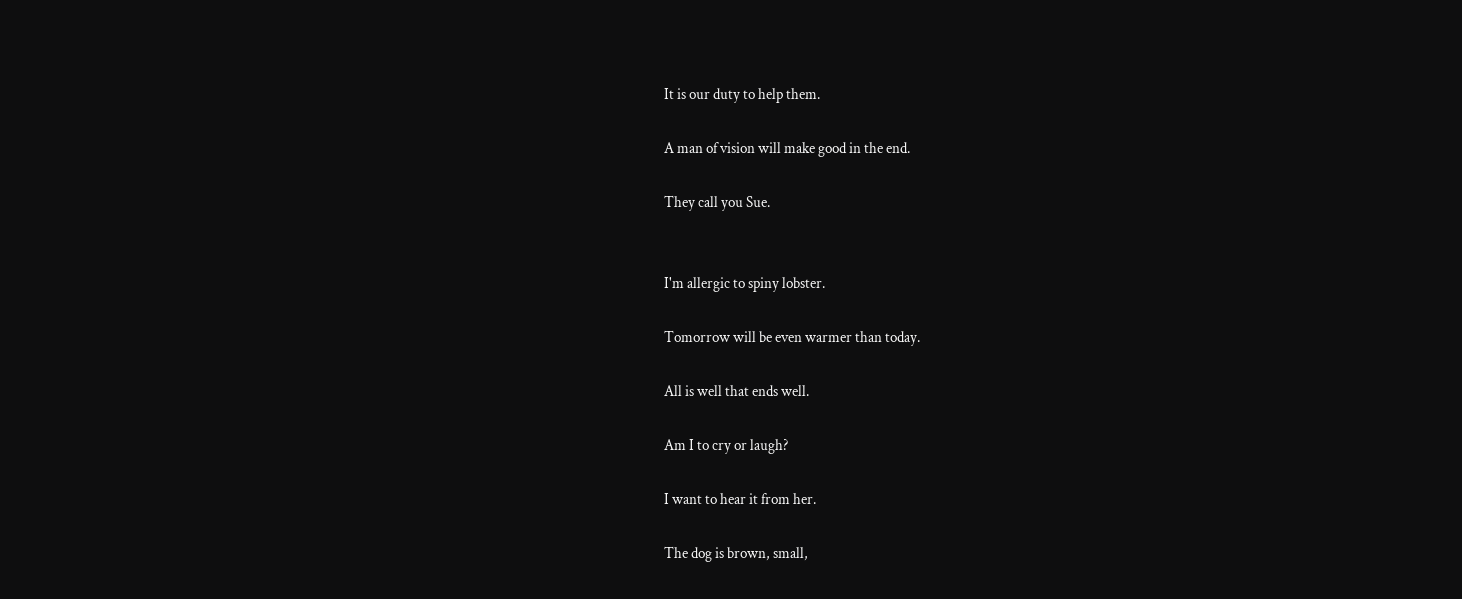It is our duty to help them.

A man of vision will make good in the end.

They call you Sue.


I'm allergic to spiny lobster.

Tomorrow will be even warmer than today.

All is well that ends well.

Am I to cry or laugh?

I want to hear it from her.

The dog is brown, small,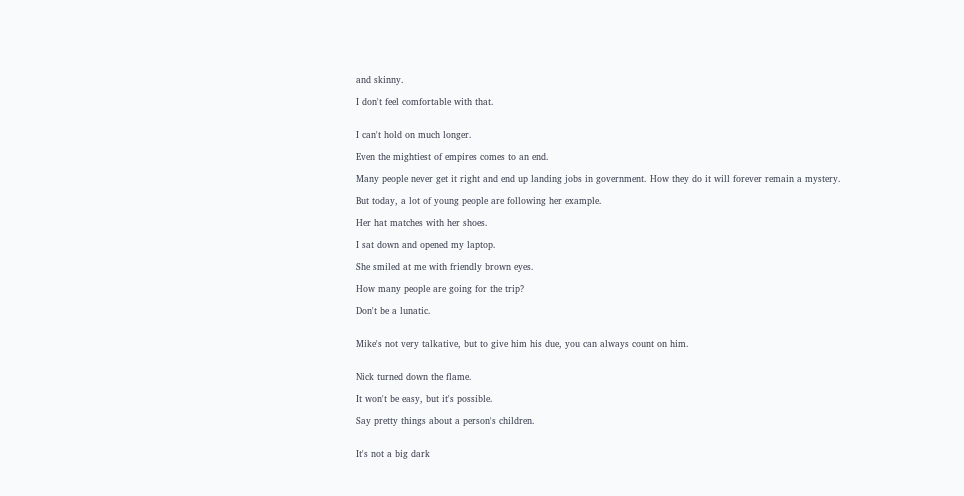and skinny.

I don't feel comfortable with that.


I can't hold on much longer.

Even the mightiest of empires comes to an end.

Many people never get it right and end up landing jobs in government. How they do it will forever remain a mystery.

But today, a lot of young people are following her example.

Her hat matches with her shoes.

I sat down and opened my laptop.

She smiled at me with friendly brown eyes.

How many people are going for the trip?

Don't be a lunatic.


Mike's not very talkative, but to give him his due, you can always count on him.


Nick turned down the flame.

It won't be easy, but it's possible.

Say pretty things about a person's children.


It's not a big dark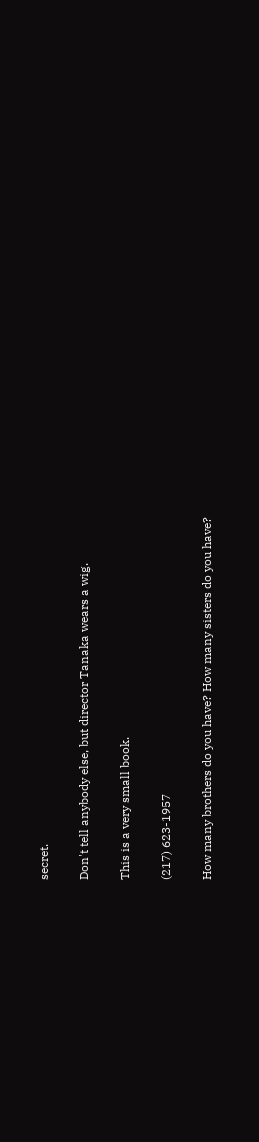secret.

Don't tell anybody else, but director Tanaka wears a wig.

This is a very small book.

(217) 623-1957

How many brothers do you have? How many sisters do you have?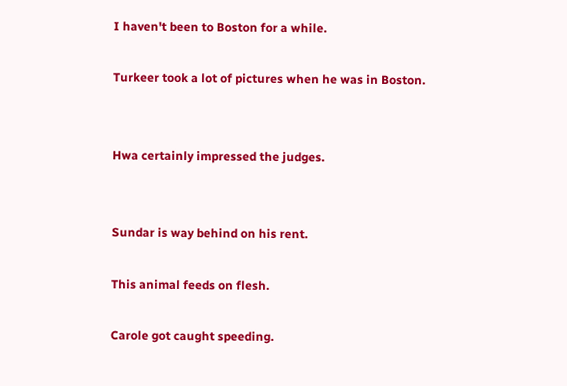I haven't been to Boston for a while.

Turkeer took a lot of pictures when he was in Boston.


Hwa certainly impressed the judges.


Sundar is way behind on his rent.

This animal feeds on flesh.

Carole got caught speeding.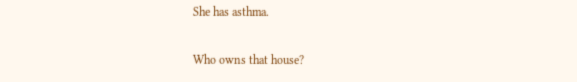She has asthma.

Who owns that house?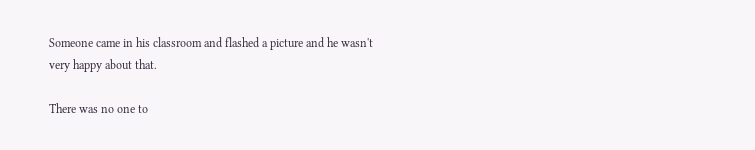Someone came in his classroom and flashed a picture and he wasn't very happy about that.

There was no one to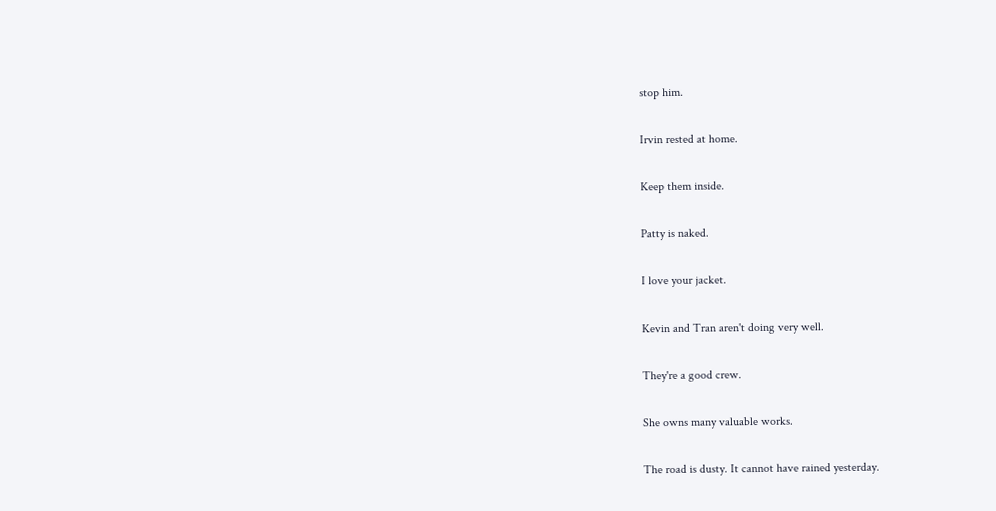stop him.

Irvin rested at home.

Keep them inside.

Patty is naked.

I love your jacket.

Kevin and Tran aren't doing very well.

They're a good crew.

She owns many valuable works.

The road is dusty. It cannot have rained yesterday.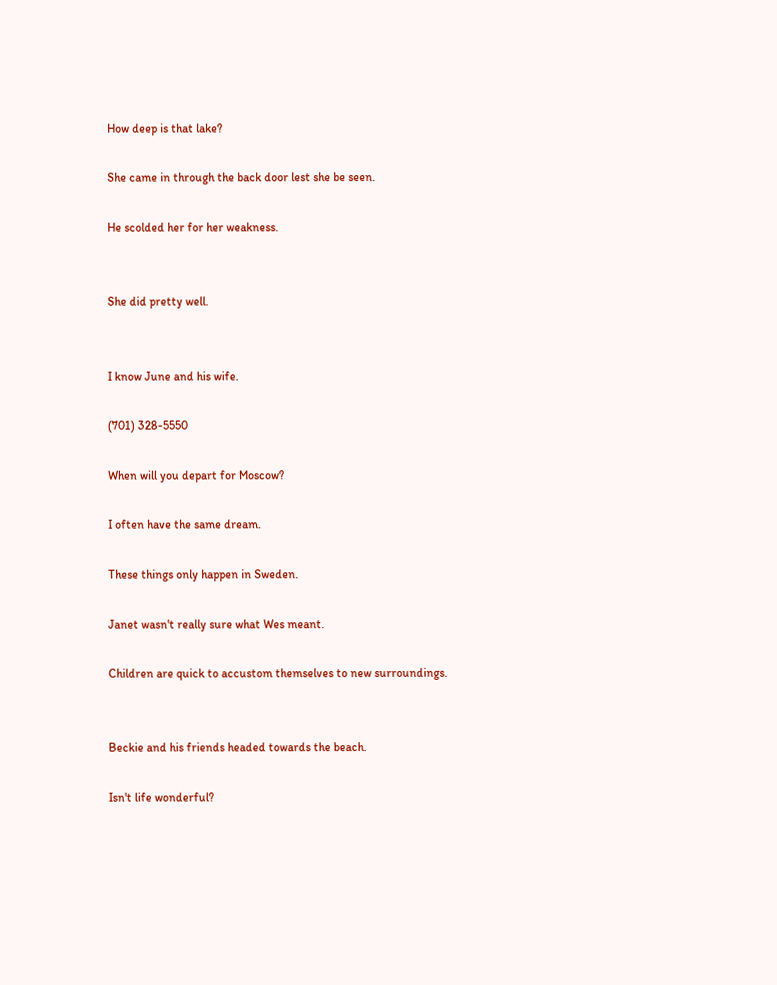How deep is that lake?

She came in through the back door lest she be seen.

He scolded her for her weakness.


She did pretty well.


I know June and his wife.

(701) 328-5550

When will you depart for Moscow?

I often have the same dream.

These things only happen in Sweden.

Janet wasn't really sure what Wes meant.

Children are quick to accustom themselves to new surroundings.


Beckie and his friends headed towards the beach.

Isn't life wonderful?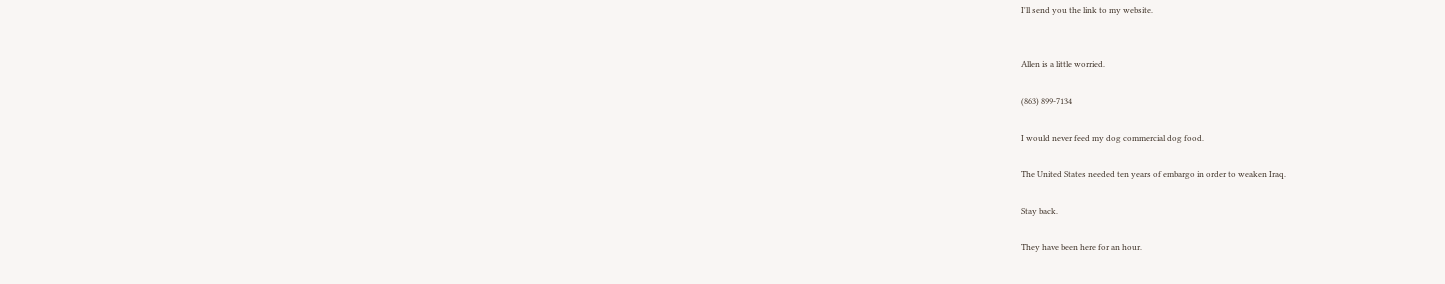I'll send you the link to my website.


Allen is a little worried.

(863) 899-7134

I would never feed my dog commercial dog food.

The United States needed ten years of embargo in order to weaken Iraq.

Stay back.

They have been here for an hour.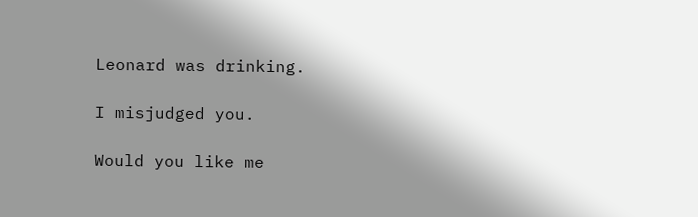Leonard was drinking.

I misjudged you.

Would you like me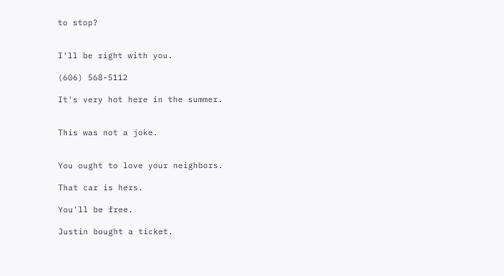to stop?


I'll be right with you.

(606) 568-5112

It's very hot here in the summer.


This was not a joke.


You ought to love your neighbors.

That car is hers.

You'll be free.

Justin bought a ticket.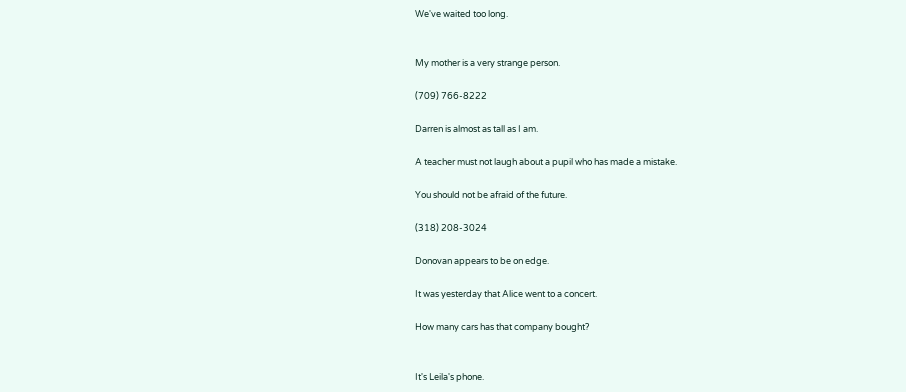We've waited too long.


My mother is a very strange person.

(709) 766-8222

Darren is almost as tall as I am.

A teacher must not laugh about a pupil who has made a mistake.

You should not be afraid of the future.

(318) 208-3024

Donovan appears to be on edge.

It was yesterday that Alice went to a concert.

How many cars has that company bought?


It's Leila's phone.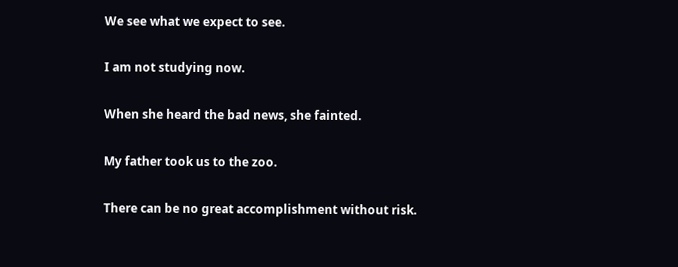We see what we expect to see.

I am not studying now.

When she heard the bad news, she fainted.

My father took us to the zoo.

There can be no great accomplishment without risk.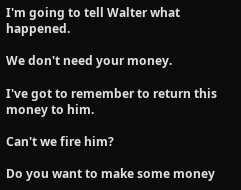I'm going to tell Walter what happened.

We don't need your money.

I've got to remember to return this money to him.

Can't we fire him?

Do you want to make some money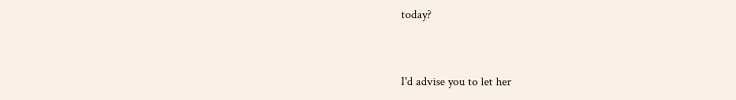today?


I'd advise you to let her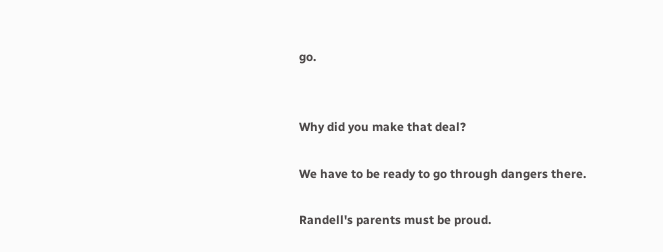go.


Why did you make that deal?

We have to be ready to go through dangers there.

Randell's parents must be proud.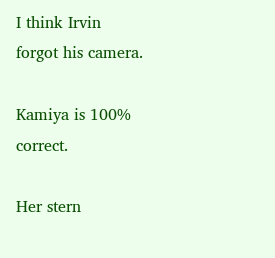I think Irvin forgot his camera.

Kamiya is 100% correct.

Her stern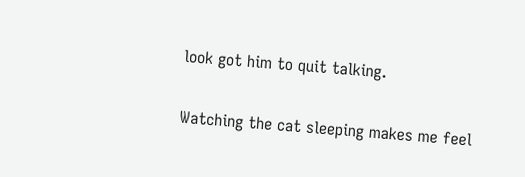look got him to quit talking.

Watching the cat sleeping makes me feel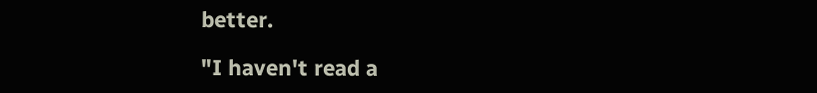better.

"I haven't read a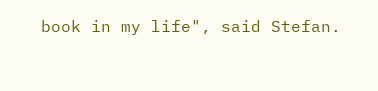book in my life", said Stefan.